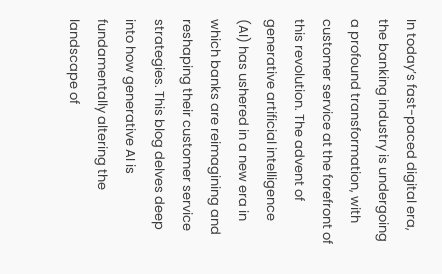In today’s fast-paced digital era, the banking industry is undergoing a profound transformation, with customer service at the forefront of this revolution. The advent of generative artificial intelligence (AI) has ushered in a new era in which banks are reimagining and reshaping their customer service strategies. This blog delves deep into how generative AI is fundamentally altering the landscape of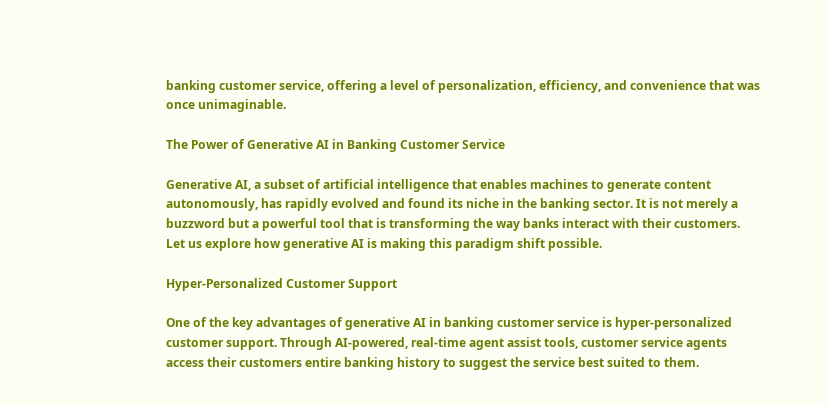banking customer service, offering a level of personalization, efficiency, and convenience that was once unimaginable.

The Power of Generative AI in Banking Customer Service

Generative AI, a subset of artificial intelligence that enables machines to generate content autonomously, has rapidly evolved and found its niche in the banking sector. It is not merely a buzzword but a powerful tool that is transforming the way banks interact with their customers. Let us explore how generative AI is making this paradigm shift possible.

Hyper-Personalized Customer Support

One of the key advantages of generative AI in banking customer service is hyper-personalized customer support. Through AI-powered, real-time agent assist tools, customer service agents access their customers entire banking history to suggest the service best suited to them.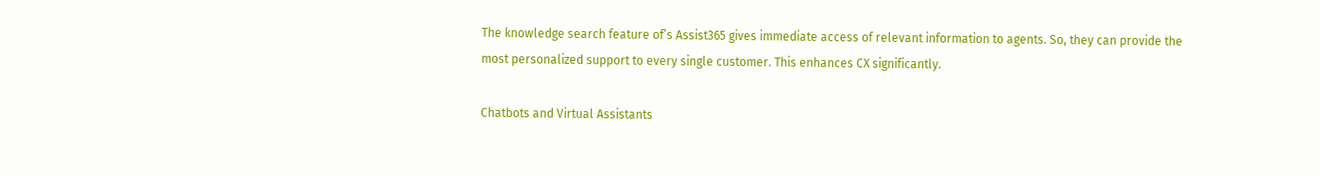The knowledge search feature of’s Assist365 gives immediate access of relevant information to agents. So, they can provide the most personalized support to every single customer. This enhances CX significantly.

Chatbots and Virtual Assistants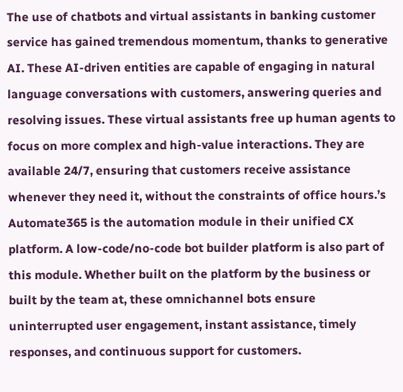The use of chatbots and virtual assistants in banking customer service has gained tremendous momentum, thanks to generative AI. These AI-driven entities are capable of engaging in natural language conversations with customers, answering queries and resolving issues. These virtual assistants free up human agents to focus on more complex and high-value interactions. They are available 24/7, ensuring that customers receive assistance whenever they need it, without the constraints of office hours.’s Automate365 is the automation module in their unified CX platform. A low-code/no-code bot builder platform is also part of this module. Whether built on the platform by the business or built by the team at, these omnichannel bots ensure uninterrupted user engagement, instant assistance, timely responses, and continuous support for customers.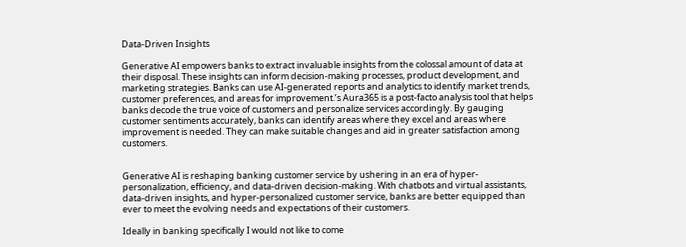Data-Driven Insights

Generative AI empowers banks to extract invaluable insights from the colossal amount of data at their disposal. These insights can inform decision-making processes, product development, and marketing strategies. Banks can use AI-generated reports and analytics to identify market trends, customer preferences, and areas for improvement.’s Aura365 is a post-facto analysis tool that helps banks decode the true voice of customers and personalize services accordingly. By gauging customer sentiments accurately, banks can identify areas where they excel and areas where improvement is needed. They can make suitable changes and aid in greater satisfaction among customers.


Generative AI is reshaping banking customer service by ushering in an era of hyper-personalization, efficiency, and data-driven decision-making. With chatbots and virtual assistants, data-driven insights, and hyper-personalized customer service, banks are better equipped than ever to meet the evolving needs and expectations of their customers.

Ideally in banking specifically I would not like to come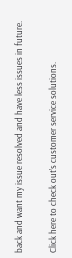back and want my issue resolved and have less issues in future.

Click here to check out’s customer service solutions.